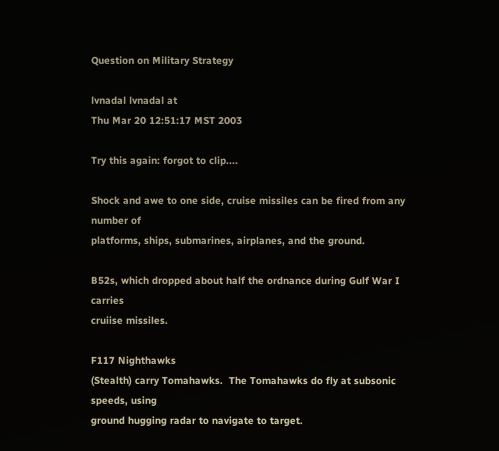Question on Military Strategy

lvnadal lvnadal at
Thu Mar 20 12:51:17 MST 2003

Try this again: forgot to clip....

Shock and awe to one side, cruise missiles can be fired from any number of
platforms, ships, submarines, airplanes, and the ground.

B52s, which dropped about half the ordnance during Gulf War I carries
cruiise missiles.

F117 Nighthawks
(Stealth) carry Tomahawks.  The Tomahawks do fly at subsonic speeds, using
ground hugging radar to navigate to target.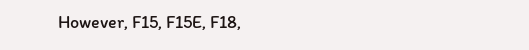However, F15, F15E, F18,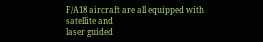F/A18 aircraft are all equipped with satellite and
laser guided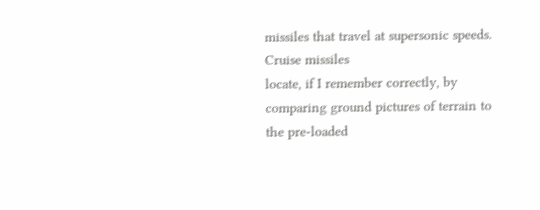missiles that travel at supersonic speeds.  Cruise missiles
locate, if I remember correctly, by comparing ground pictures of terrain to
the pre-loaded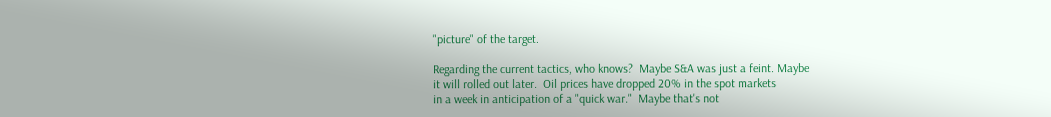"picture" of the target.

Regarding the current tactics, who knows?  Maybe S&A was just a feint. Maybe
it will rolled out later.  Oil prices have dropped 20% in the spot markets
in a week in anticipation of a "quick war."  Maybe that's not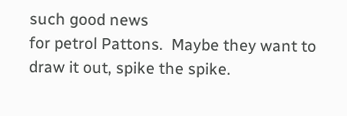such good news
for petrol Pattons.  Maybe they want to draw it out, spike the spike.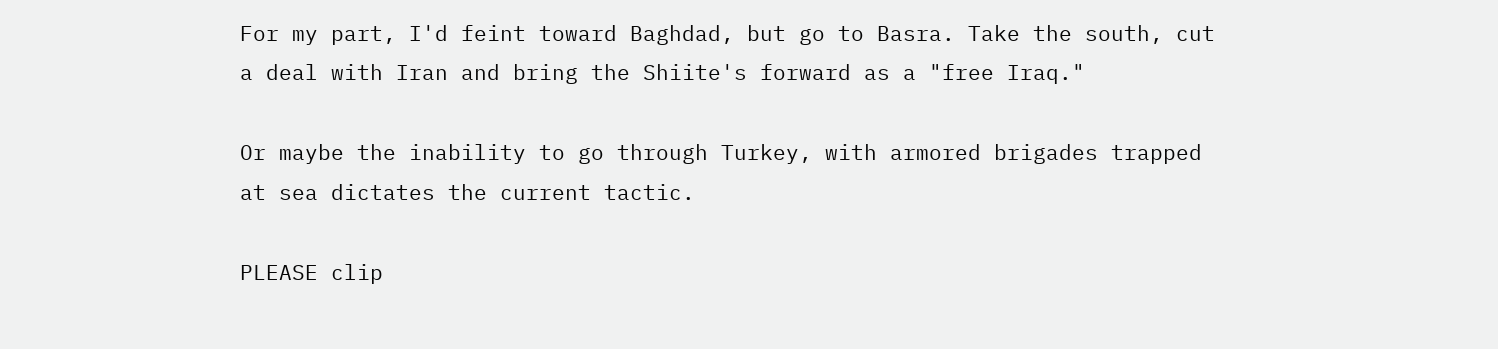For my part, I'd feint toward Baghdad, but go to Basra. Take the south, cut
a deal with Iran and bring the Shiite's forward as a "free Iraq."

Or maybe the inability to go through Turkey, with armored brigades trapped
at sea dictates the current tactic.

PLEASE clip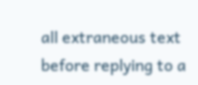all extraneous text before replying to a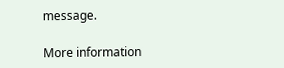message.

More information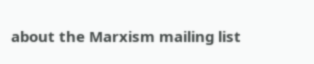about the Marxism mailing list